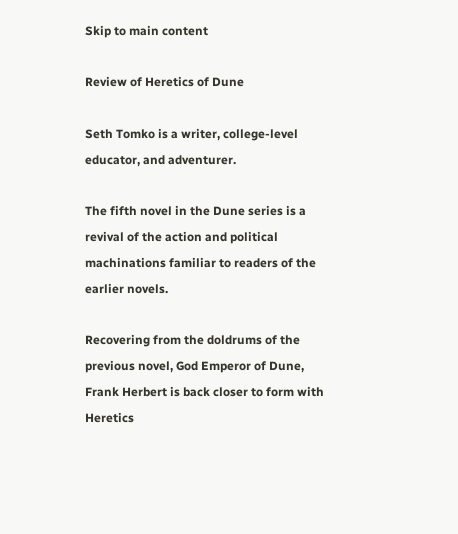Skip to main content

Review of Heretics of Dune

Seth Tomko is a writer, college-level educator, and adventurer.

The fifth novel in the Dune series is a revival of the action and political machinations familiar to readers of the earlier novels.

Recovering from the doldrums of the previous novel, God Emperor of Dune, Frank Herbert is back closer to form with Heretics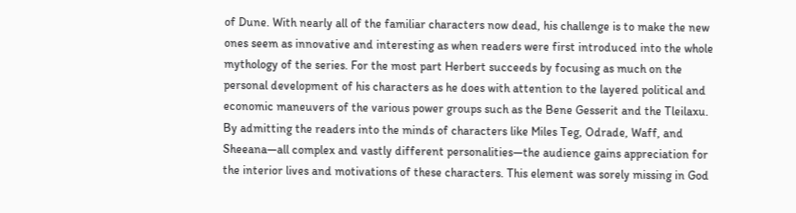of Dune. With nearly all of the familiar characters now dead, his challenge is to make the new ones seem as innovative and interesting as when readers were first introduced into the whole mythology of the series. For the most part Herbert succeeds by focusing as much on the personal development of his characters as he does with attention to the layered political and economic maneuvers of the various power groups such as the Bene Gesserit and the Tleilaxu. By admitting the readers into the minds of characters like Miles Teg, Odrade, Waff, and Sheeana—all complex and vastly different personalities—the audience gains appreciation for the interior lives and motivations of these characters. This element was sorely missing in God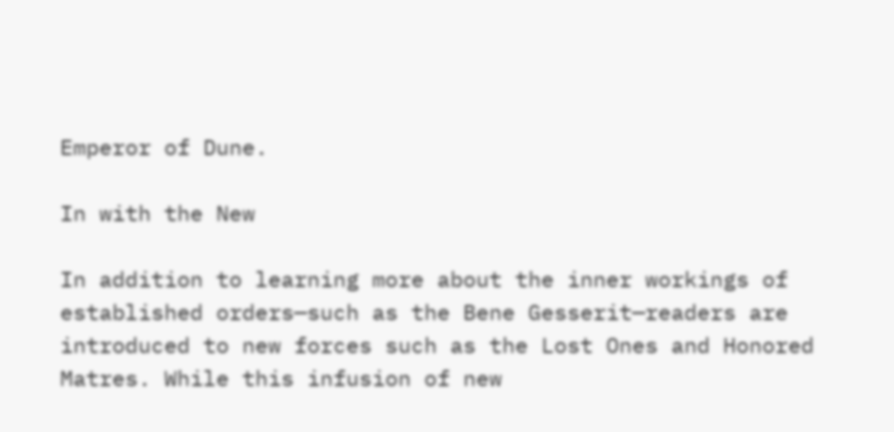Emperor of Dune.

In with the New

In addition to learning more about the inner workings of established orders—such as the Bene Gesserit—readers are introduced to new forces such as the Lost Ones and Honored Matres. While this infusion of new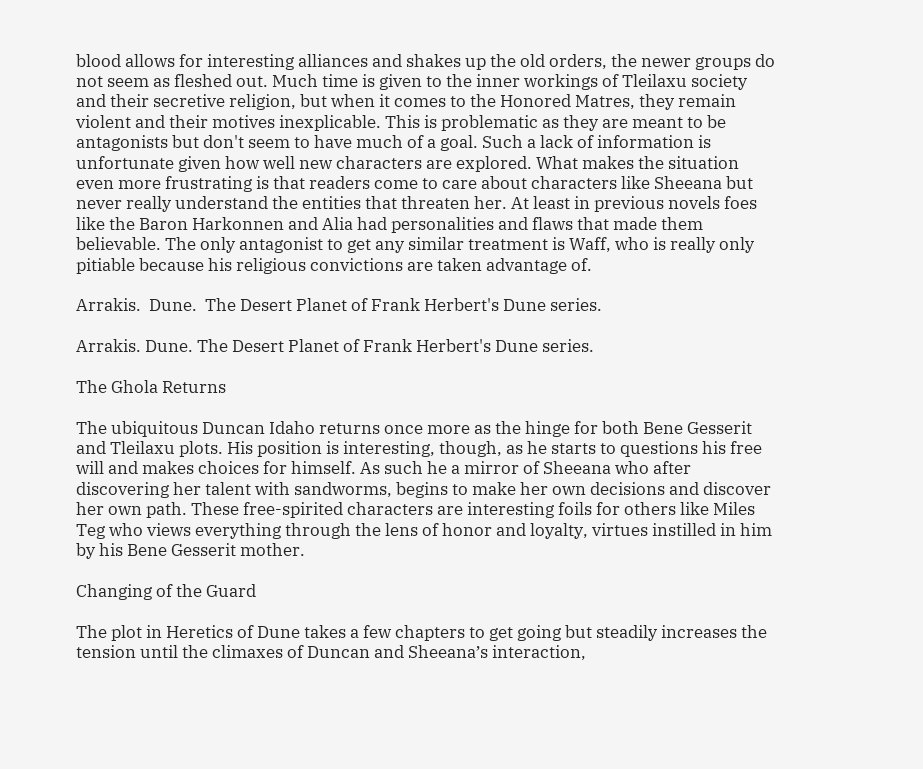blood allows for interesting alliances and shakes up the old orders, the newer groups do not seem as fleshed out. Much time is given to the inner workings of Tleilaxu society and their secretive religion, but when it comes to the Honored Matres, they remain violent and their motives inexplicable. This is problematic as they are meant to be antagonists but don't seem to have much of a goal. Such a lack of information is unfortunate given how well new characters are explored. What makes the situation even more frustrating is that readers come to care about characters like Sheeana but never really understand the entities that threaten her. At least in previous novels foes like the Baron Harkonnen and Alia had personalities and flaws that made them believable. The only antagonist to get any similar treatment is Waff, who is really only pitiable because his religious convictions are taken advantage of.

Arrakis.  Dune.  The Desert Planet of Frank Herbert's Dune series.

Arrakis. Dune. The Desert Planet of Frank Herbert's Dune series.

The Ghola Returns

The ubiquitous Duncan Idaho returns once more as the hinge for both Bene Gesserit and Tleilaxu plots. His position is interesting, though, as he starts to questions his free will and makes choices for himself. As such he a mirror of Sheeana who after discovering her talent with sandworms, begins to make her own decisions and discover her own path. These free-spirited characters are interesting foils for others like Miles Teg who views everything through the lens of honor and loyalty, virtues instilled in him by his Bene Gesserit mother.

Changing of the Guard

The plot in Heretics of Dune takes a few chapters to get going but steadily increases the tension until the climaxes of Duncan and Sheeana’s interaction,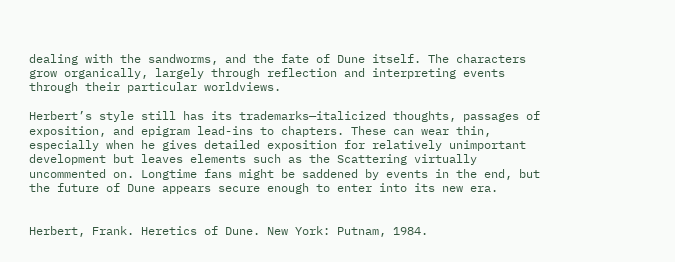dealing with the sandworms, and the fate of Dune itself. The characters grow organically, largely through reflection and interpreting events through their particular worldviews.

Herbert’s style still has its trademarks—italicized thoughts, passages of exposition, and epigram lead-ins to chapters. These can wear thin, especially when he gives detailed exposition for relatively unimportant development but leaves elements such as the Scattering virtually uncommented on. Longtime fans might be saddened by events in the end, but the future of Dune appears secure enough to enter into its new era.


Herbert, Frank. Heretics of Dune. New York: Putnam, 1984.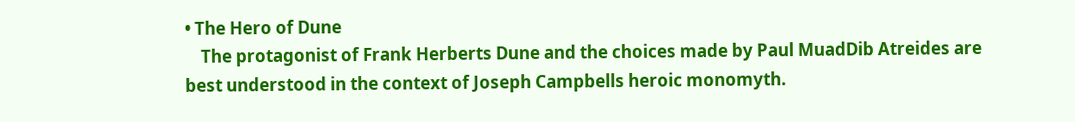• The Hero of Dune
    The protagonist of Frank Herberts Dune and the choices made by Paul MuadDib Atreides are best understood in the context of Joseph Campbells heroic monomyth.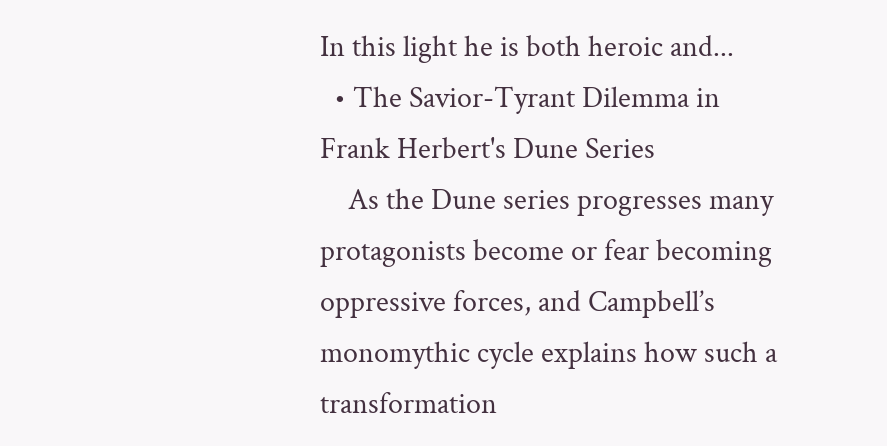In this light he is both heroic and...
  • The Savior-Tyrant Dilemma in Frank Herbert's Dune Series
    As the Dune series progresses many protagonists become or fear becoming oppressive forces, and Campbell’s monomythic cycle explains how such a transformation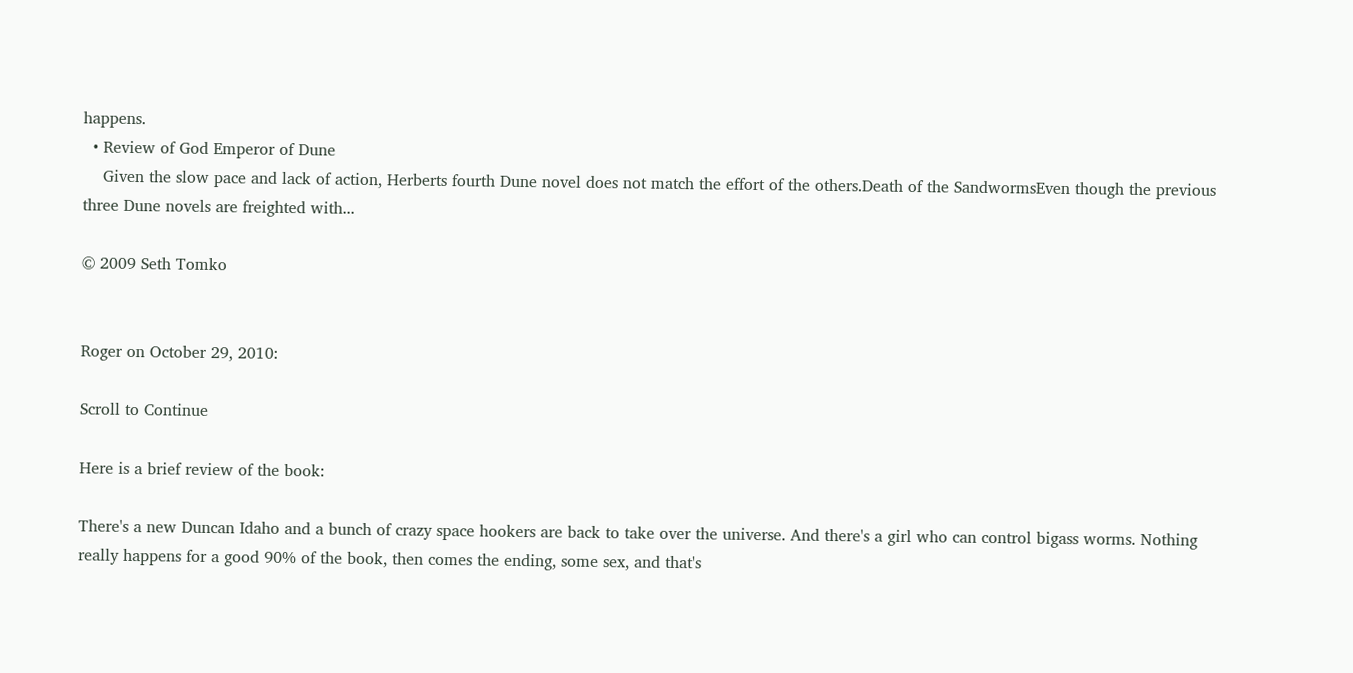happens.
  • Review of God Emperor of Dune
    Given the slow pace and lack of action, Herberts fourth Dune novel does not match the effort of the others.Death of the SandwormsEven though the previous three Dune novels are freighted with...

© 2009 Seth Tomko


Roger on October 29, 2010:

Scroll to Continue

Here is a brief review of the book:

There's a new Duncan Idaho and a bunch of crazy space hookers are back to take over the universe. And there's a girl who can control bigass worms. Nothing really happens for a good 90% of the book, then comes the ending, some sex, and that's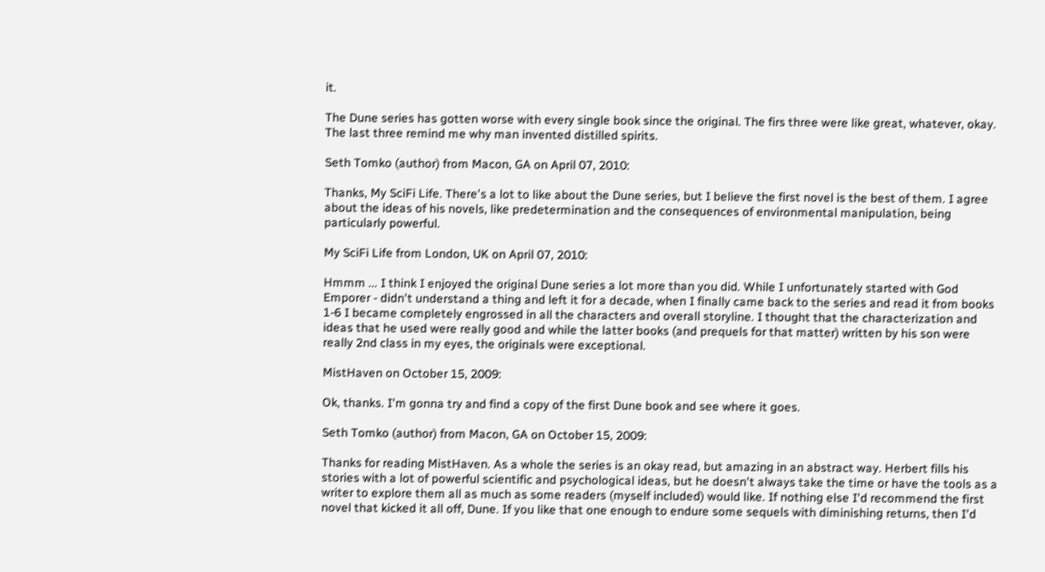it.

The Dune series has gotten worse with every single book since the original. The firs three were like great, whatever, okay. The last three remind me why man invented distilled spirits.

Seth Tomko (author) from Macon, GA on April 07, 2010:

Thanks, My SciFi Life. There's a lot to like about the Dune series, but I believe the first novel is the best of them. I agree about the ideas of his novels, like predetermination and the consequences of environmental manipulation, being particularly powerful.

My SciFi Life from London, UK on April 07, 2010:

Hmmm ... I think I enjoyed the original Dune series a lot more than you did. While I unfortunately started with God Emporer - didn't understand a thing and left it for a decade, when I finally came back to the series and read it from books 1-6 I became completely engrossed in all the characters and overall storyline. I thought that the characterization and ideas that he used were really good and while the latter books (and prequels for that matter) written by his son were really 2nd class in my eyes, the originals were exceptional.

MistHaven on October 15, 2009:

Ok, thanks. I'm gonna try and find a copy of the first Dune book and see where it goes.

Seth Tomko (author) from Macon, GA on October 15, 2009:

Thanks for reading MistHaven. As a whole the series is an okay read, but amazing in an abstract way. Herbert fills his stories with a lot of powerful scientific and psychological ideas, but he doesn't always take the time or have the tools as a writer to explore them all as much as some readers (myself included) would like. If nothing else I'd recommend the first novel that kicked it all off, Dune. If you like that one enough to endure some sequels with diminishing returns, then I'd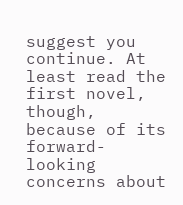suggest you continue. At least read the first novel, though, because of its forward-looking concerns about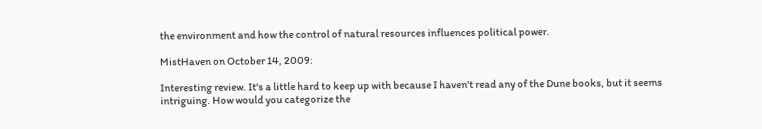the environment and how the control of natural resources influences political power.

MistHaven on October 14, 2009:

Interesting review. It's a little hard to keep up with because I haven't read any of the Dune books, but it seems intriguing. How would you categorize the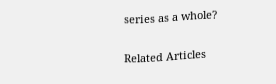series as a whole?

Related Articles